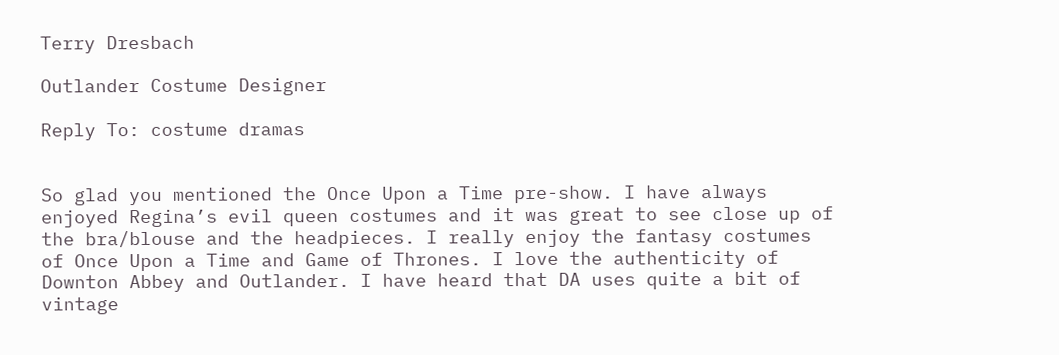Terry Dresbach

Outlander Costume Designer

Reply To: costume dramas


So glad you mentioned the Once Upon a Time pre-show. I have always enjoyed Regina’s evil queen costumes and it was great to see close up of the bra/blouse and the headpieces. I really enjoy the fantasy costumes of Once Upon a Time and Game of Thrones. I love the authenticity of Downton Abbey and Outlander. I have heard that DA uses quite a bit of vintage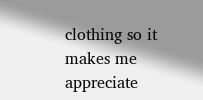clothing so it makes me appreciate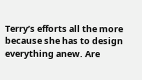Terry’s efforts all the more because she has to design everything anew. Are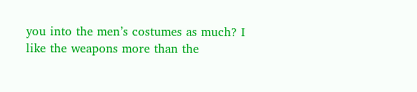you into the men’s costumes as much? I like the weapons more than the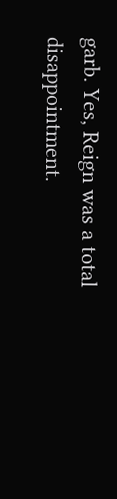garb. Yes, Reign was a total disappointment.